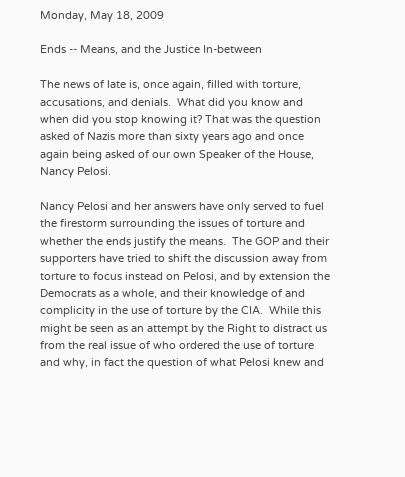Monday, May 18, 2009

Ends -- Means, and the Justice In-between

The news of late is, once again, filled with torture, accusations, and denials.  What did you know and when did you stop knowing it? That was the question asked of Nazis more than sixty years ago and once again being asked of our own Speaker of the House, Nancy Pelosi.

Nancy Pelosi and her answers have only served to fuel the firestorm surrounding the issues of torture and whether the ends justify the means.  The GOP and their supporters have tried to shift the discussion away from torture to focus instead on Pelosi, and by extension the Democrats as a whole, and their knowledge of and complicity in the use of torture by the CIA.  While this might be seen as an attempt by the Right to distract us from the real issue of who ordered the use of torture and why, in fact the question of what Pelosi knew and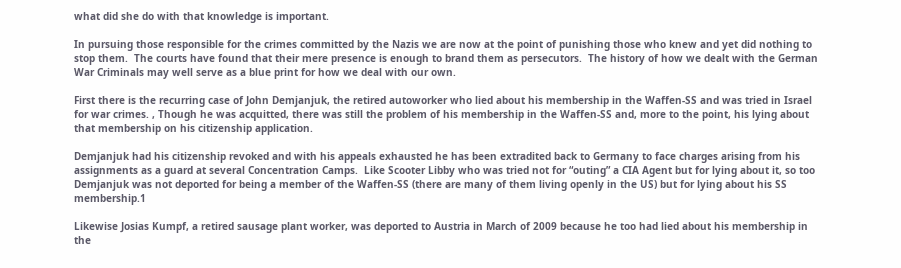what did she do with that knowledge is important.

In pursuing those responsible for the crimes committed by the Nazis we are now at the point of punishing those who knew and yet did nothing to stop them.  The courts have found that their mere presence is enough to brand them as persecutors.  The history of how we dealt with the German War Criminals may well serve as a blue print for how we deal with our own.

First there is the recurring case of John Demjanjuk, the retired autoworker who lied about his membership in the Waffen-SS and was tried in Israel for war crimes. , Though he was acquitted, there was still the problem of his membership in the Waffen-SS and, more to the point, his lying about that membership on his citizenship application.

Demjanjuk had his citizenship revoked and with his appeals exhausted he has been extradited back to Germany to face charges arising from his assignments as a guard at several Concentration Camps.  Like Scooter Libby who was tried not for “outing” a CIA Agent but for lying about it, so too Demjanjuk was not deported for being a member of the Waffen-SS (there are many of them living openly in the US) but for lying about his SS membership.1

Likewise Josias Kumpf, a retired sausage plant worker, was deported to Austria in March of 2009 because he too had lied about his membership in the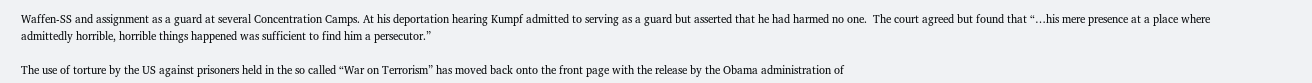Waffen-SS and assignment as a guard at several Concentration Camps. At his deportation hearing Kumpf admitted to serving as a guard but asserted that he had harmed no one.  The court agreed but found that “…his mere presence at a place where admittedly horrible, horrible things happened was sufficient to find him a persecutor.”

The use of torture by the US against prisoners held in the so called “War on Terrorism” has moved back onto the front page with the release by the Obama administration of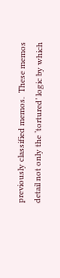previously classified memos.  These memos detail not only the ‘tortured’ logic by which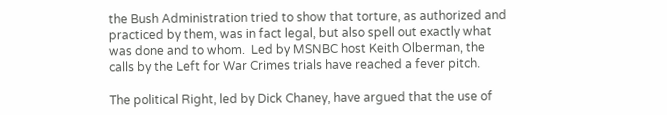the Bush Administration tried to show that torture, as authorized and practiced by them, was in fact legal, but also spell out exactly what was done and to whom.  Led by MSNBC host Keith Olberman, the calls by the Left for War Crimes trials have reached a fever pitch.

The political Right, led by Dick Chaney, have argued that the use of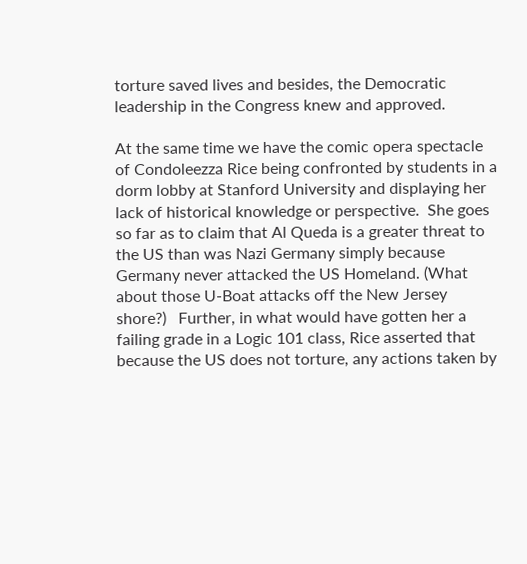torture saved lives and besides, the Democratic leadership in the Congress knew and approved.

At the same time we have the comic opera spectacle of Condoleezza Rice being confronted by students in a dorm lobby at Stanford University and displaying her lack of historical knowledge or perspective.  She goes so far as to claim that Al Queda is a greater threat to the US than was Nazi Germany simply because Germany never attacked the US Homeland. (What about those U-Boat attacks off the New Jersey shore?)   Further, in what would have gotten her a failing grade in a Logic 101 class, Rice asserted that because the US does not torture, any actions taken by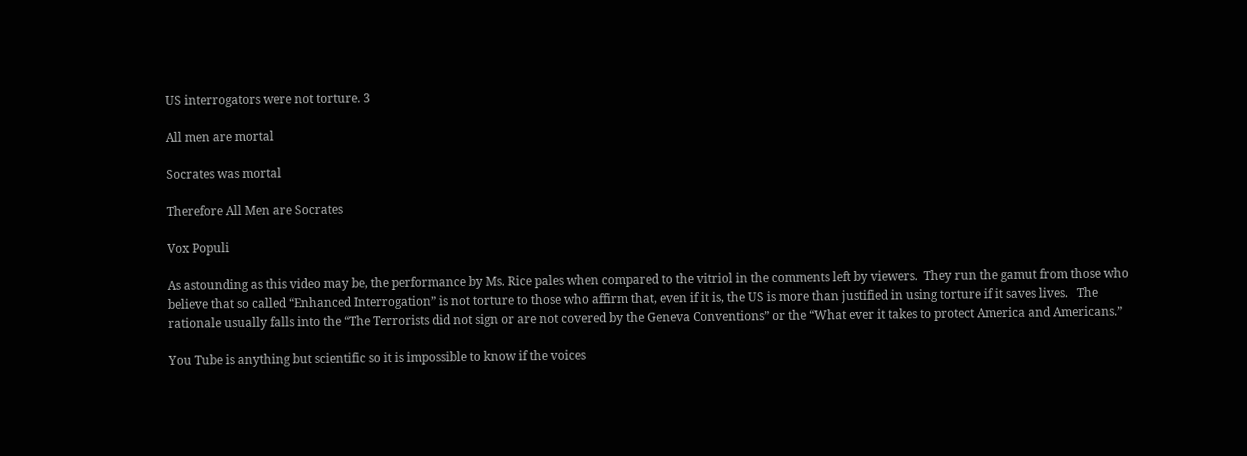US interrogators were not torture. 3

All men are mortal

Socrates was mortal

Therefore All Men are Socrates

Vox Populi

As astounding as this video may be, the performance by Ms. Rice pales when compared to the vitriol in the comments left by viewers.  They run the gamut from those who believe that so called “Enhanced Interrogation” is not torture to those who affirm that, even if it is, the US is more than justified in using torture if it saves lives.   The rationale usually falls into the “The Terrorists did not sign or are not covered by the Geneva Conventions” or the “What ever it takes to protect America and Americans.”

You Tube is anything but scientific so it is impossible to know if the voices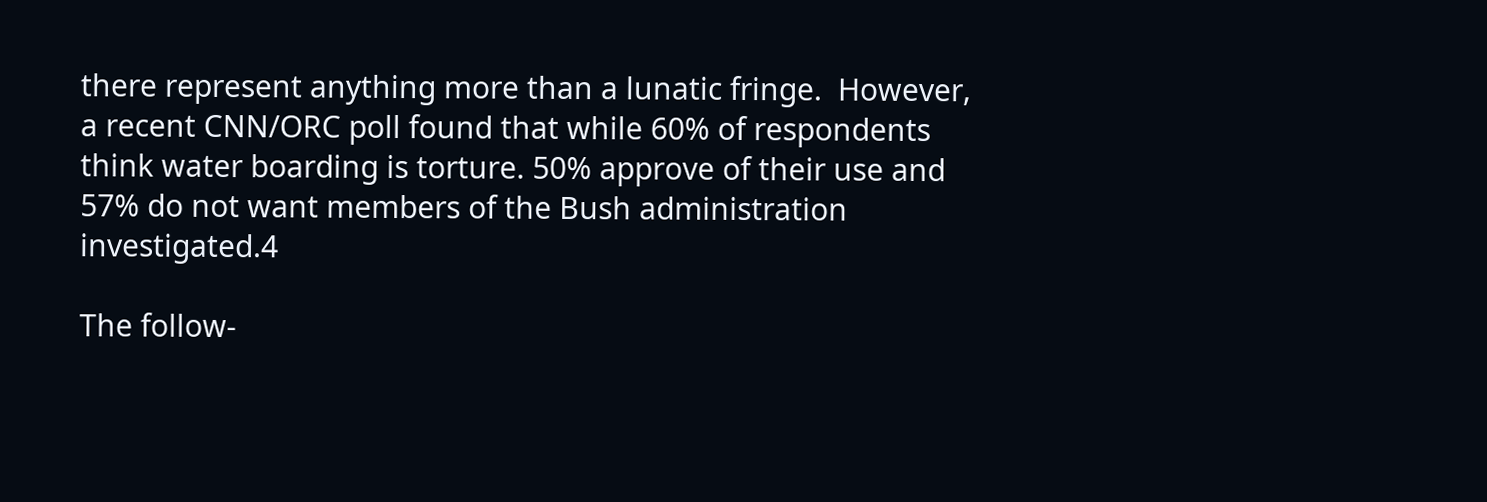there represent anything more than a lunatic fringe.  However, a recent CNN/ORC poll found that while 60% of respondents think water boarding is torture. 50% approve of their use and 57% do not want members of the Bush administration investigated.4

The follow-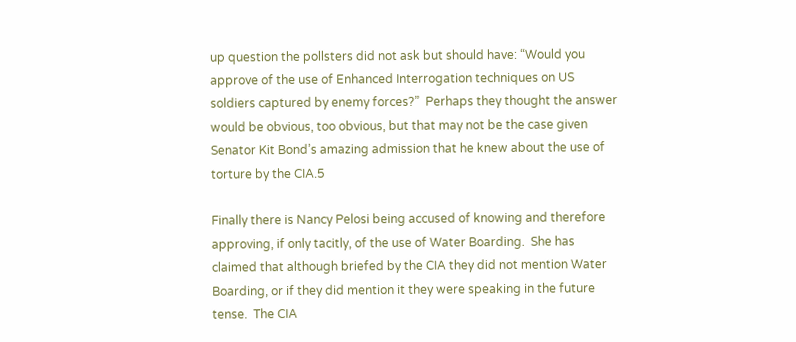up question the pollsters did not ask but should have: “Would you approve of the use of Enhanced Interrogation techniques on US soldiers captured by enemy forces?”  Perhaps they thought the answer would be obvious, too obvious, but that may not be the case given Senator Kit Bond’s amazing admission that he knew about the use of torture by the CIA.5

Finally there is Nancy Pelosi being accused of knowing and therefore approving, if only tacitly, of the use of Water Boarding.  She has claimed that although briefed by the CIA they did not mention Water Boarding, or if they did mention it they were speaking in the future tense.  The CIA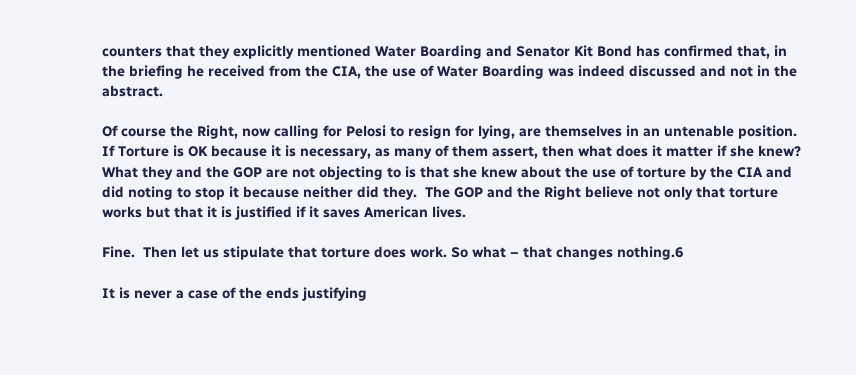counters that they explicitly mentioned Water Boarding and Senator Kit Bond has confirmed that, in the briefing he received from the CIA, the use of Water Boarding was indeed discussed and not in the abstract.

Of course the Right, now calling for Pelosi to resign for lying, are themselves in an untenable position.  If Torture is OK because it is necessary, as many of them assert, then what does it matter if she knew? What they and the GOP are not objecting to is that she knew about the use of torture by the CIA and did noting to stop it because neither did they.  The GOP and the Right believe not only that torture works but that it is justified if it saves American lives.

Fine.  Then let us stipulate that torture does work. So what – that changes nothing.6

It is never a case of the ends justifying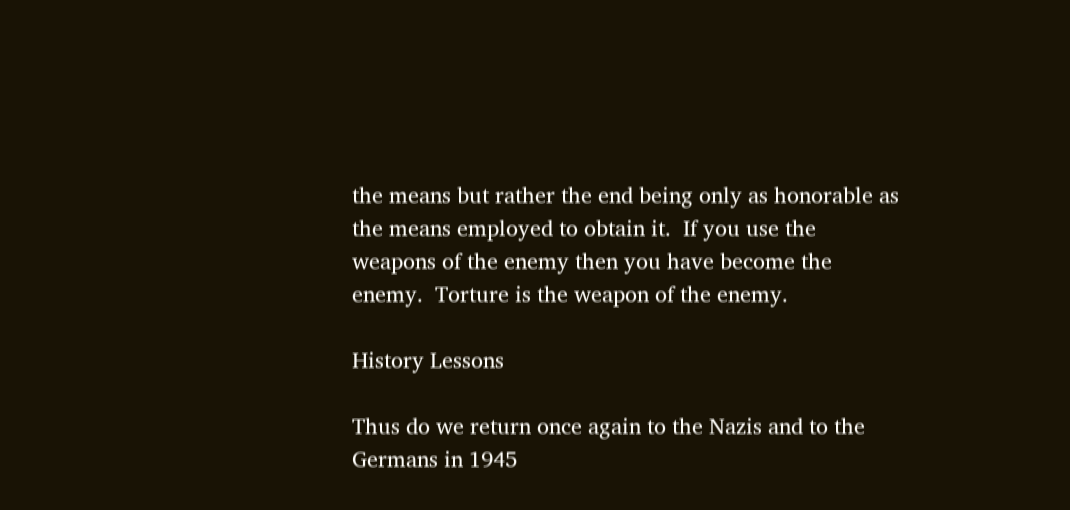the means but rather the end being only as honorable as the means employed to obtain it.  If you use the weapons of the enemy then you have become the enemy.  Torture is the weapon of the enemy.

History Lessons

Thus do we return once again to the Nazis and to the Germans in 1945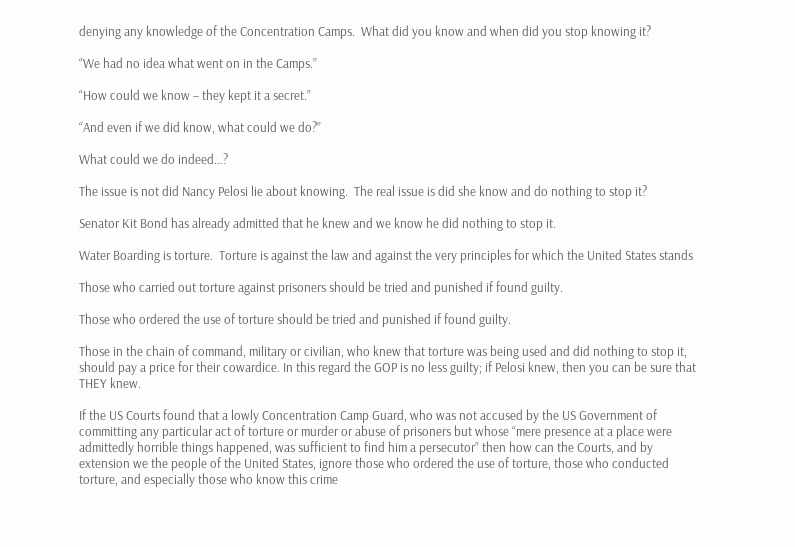denying any knowledge of the Concentration Camps.  What did you know and when did you stop knowing it?

“We had no idea what went on in the Camps.”

“How could we know – they kept it a secret.”

“And even if we did know, what could we do?”

What could we do indeed…?

The issue is not did Nancy Pelosi lie about knowing.  The real issue is did she know and do nothing to stop it?

Senator Kit Bond has already admitted that he knew and we know he did nothing to stop it.

Water Boarding is torture.  Torture is against the law and against the very principles for which the United States stands

Those who carried out torture against prisoners should be tried and punished if found guilty.

Those who ordered the use of torture should be tried and punished if found guilty.

Those in the chain of command, military or civilian, who knew that torture was being used and did nothing to stop it, should pay a price for their cowardice. In this regard the GOP is no less guilty; if Pelosi knew, then you can be sure that THEY knew.

If the US Courts found that a lowly Concentration Camp Guard, who was not accused by the US Government of committing any particular act of torture or murder or abuse of prisoners but whose “mere presence at a place were admittedly horrible things happened, was sufficient to find him a persecutor” then how can the Courts, and by extension we the people of the United States, ignore those who ordered the use of torture, those who conducted torture, and especially those who know this crime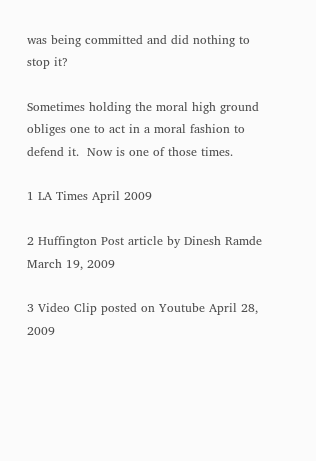was being committed and did nothing to stop it?

Sometimes holding the moral high ground obliges one to act in a moral fashion to defend it.  Now is one of those times.

1 LA Times April 2009

2 Huffington Post article by Dinesh Ramde March 19, 2009

3 Video Clip posted on Youtube April 28, 2009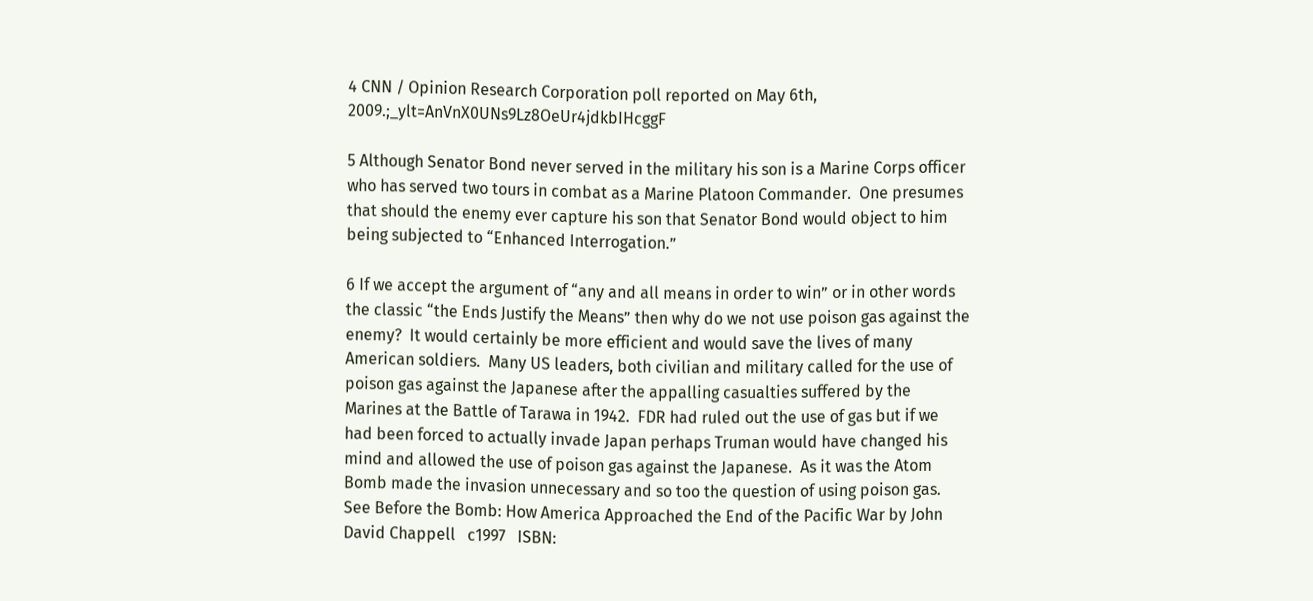4 CNN / Opinion Research Corporation poll reported on May 6th, 2009.;_ylt=AnVnX0UNs9Lz8OeUr4jdkbIHcggF

5 Although Senator Bond never served in the military his son is a Marine Corps officer who has served two tours in combat as a Marine Platoon Commander.  One presumes that should the enemy ever capture his son that Senator Bond would object to him being subjected to “Enhanced Interrogation.”

6 If we accept the argument of “any and all means in order to win” or in other words the classic “the Ends Justify the Means” then why do we not use poison gas against the enemy?  It would certainly be more efficient and would save the lives of many American soldiers.  Many US leaders, both civilian and military called for the use of poison gas against the Japanese after the appalling casualties suffered by the Marines at the Battle of Tarawa in 1942.  FDR had ruled out the use of gas but if we had been forced to actually invade Japan perhaps Truman would have changed his mind and allowed the use of poison gas against the Japanese.  As it was the Atom Bomb made the invasion unnecessary and so too the question of using poison gas.   See Before the Bomb: How America Approached the End of the Pacific War by John David Chappell   c1997   ISBN: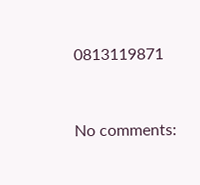0813119871


No comments: